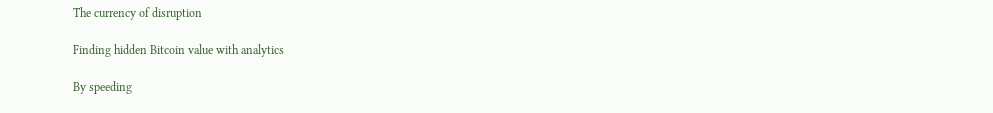The currency of disruption

Finding hidden Bitcoin value with analytics

By speeding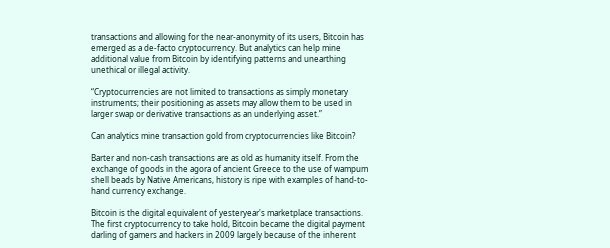transactions and allowing for the near-anonymity of its users, Bitcoin has emerged as a de-facto cryptocurrency. But analytics can help mine additional value from Bitcoin by identifying patterns and unearthing unethical or illegal activity.

“Cryptocurrencies are not limited to transactions as simply monetary instruments; their positioning as assets may allow them to be used in larger swap or derivative transactions as an underlying asset.”

Can analytics mine transaction gold from cryptocurrencies like Bitcoin?

Barter and non-cash transactions are as old as humanity itself. From the exchange of goods in the agora of ancient Greece to the use of wampum shell beads by Native Americans, history is ripe with examples of hand-to-hand currency exchange.

Bitcoin is the digital equivalent of yesteryear's marketplace transactions. The first cryptocurrency to take hold, Bitcoin became the digital payment darling of gamers and hackers in 2009 largely because of the inherent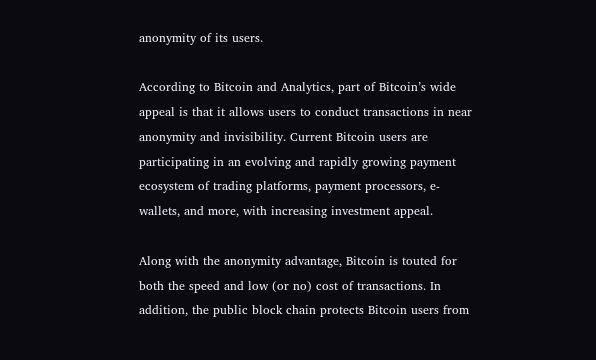anonymity of its users.

According to Bitcoin and Analytics, part of Bitcoin’s wide appeal is that it allows users to conduct transactions in near anonymity and invisibility. Current Bitcoin users are participating in an evolving and rapidly growing payment ecosystem of trading platforms, payment processors, e-wallets, and more, with increasing investment appeal.

Along with the anonymity advantage, Bitcoin is touted for both the speed and low (or no) cost of transactions. In addition, the public block chain protects Bitcoin users from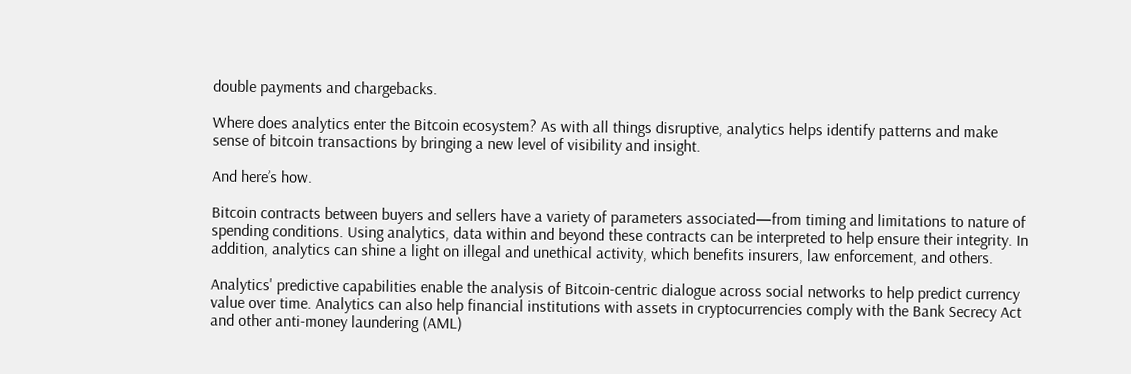double payments and chargebacks.

Where does analytics enter the Bitcoin ecosystem? As with all things disruptive, analytics helps identify patterns and make sense of bitcoin transactions by bringing a new level of visibility and insight.

And here’s how.

Bitcoin contracts between buyers and sellers have a variety of parameters associated—from timing and limitations to nature of spending conditions. Using analytics, data within and beyond these contracts can be interpreted to help ensure their integrity. In addition, analytics can shine a light on illegal and unethical activity, which benefits insurers, law enforcement, and others.

Analytics' predictive capabilities enable the analysis of Bitcoin-centric dialogue across social networks to help predict currency value over time. Analytics can also help financial institutions with assets in cryptocurrencies comply with the Bank Secrecy Act and other anti-money laundering (AML)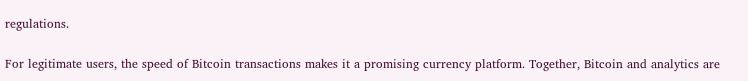regulations.

For legitimate users, the speed of Bitcoin transactions makes it a promising currency platform. Together, Bitcoin and analytics are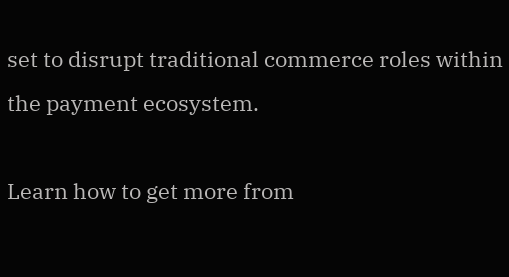set to disrupt traditional commerce roles within the payment ecosystem.

Learn how to get more from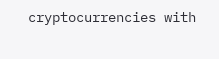cryptocurrencies with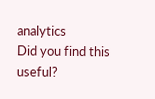analytics
Did you find this useful?